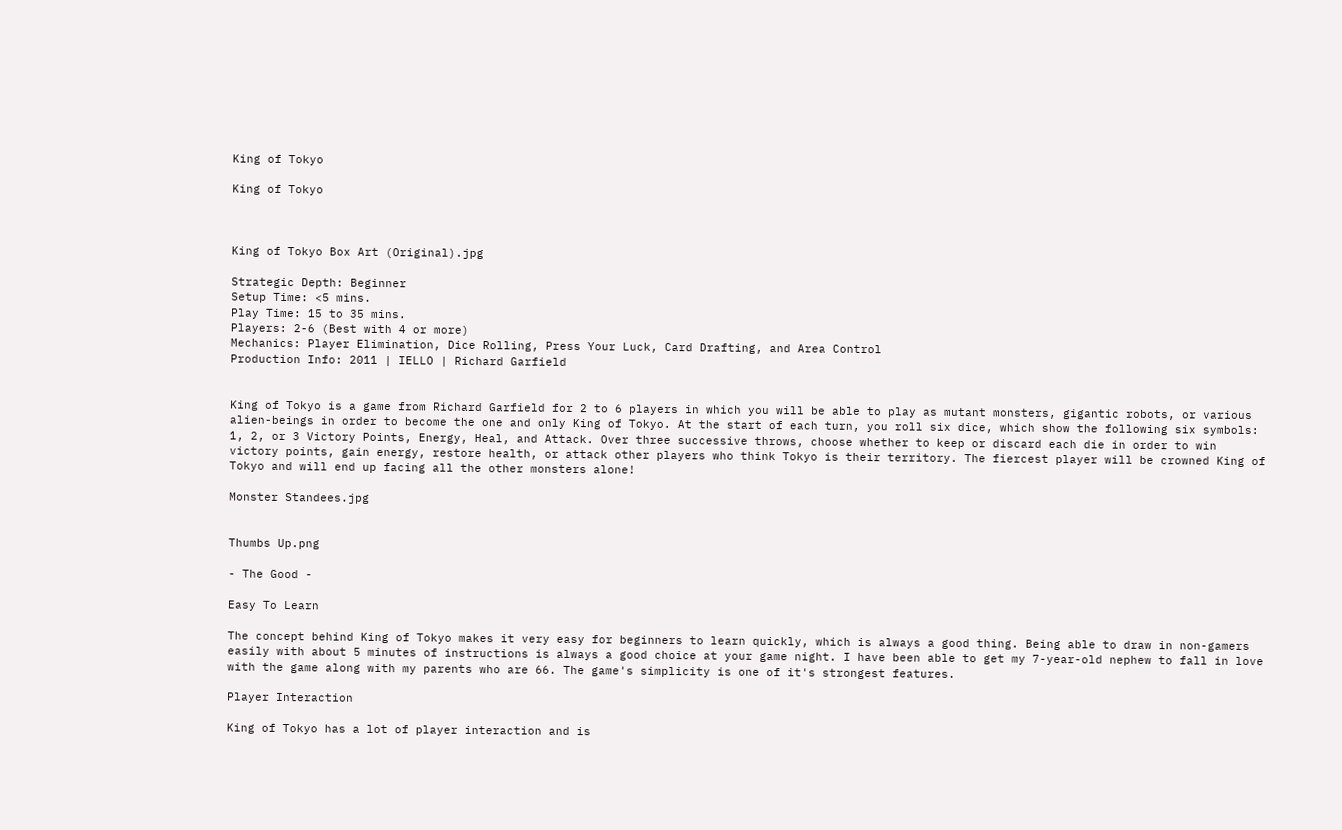King of Tokyo

King of Tokyo



King of Tokyo Box Art (Original).jpg

Strategic Depth: Beginner
Setup Time: <5 mins.
Play Time: 15 to 35 mins.
Players: 2-6 (Best with 4 or more)
Mechanics: Player Elimination, Dice Rolling, Press Your Luck, Card Drafting, and Area Control
Production Info: 2011 | IELLO | Richard Garfield


King of Tokyo is a game from Richard Garfield for 2 to 6 players in which you will be able to play as mutant monsters, gigantic robots, or various alien-beings in order to become the one and only King of Tokyo. At the start of each turn, you roll six dice, which show the following six symbols: 1, 2, or 3 Victory Points, Energy, Heal, and Attack. Over three successive throws, choose whether to keep or discard each die in order to win victory points, gain energy, restore health, or attack other players who think Tokyo is their territory. The fiercest player will be crowned King of Tokyo and will end up facing all the other monsters alone!

Monster Standees.jpg


Thumbs Up.png

- The Good -

Easy To Learn

The concept behind King of Tokyo makes it very easy for beginners to learn quickly, which is always a good thing. Being able to draw in non-gamers easily with about 5 minutes of instructions is always a good choice at your game night. I have been able to get my 7-year-old nephew to fall in love with the game along with my parents who are 66. The game's simplicity is one of it's strongest features.

Player Interaction

King of Tokyo has a lot of player interaction and is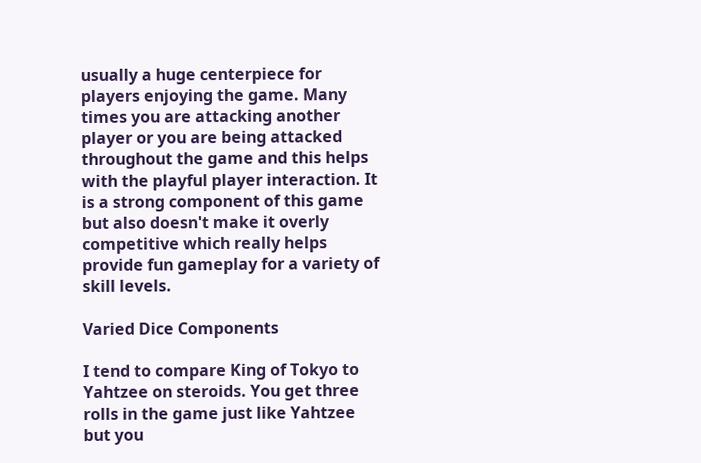usually a huge centerpiece for players enjoying the game. Many times you are attacking another player or you are being attacked throughout the game and this helps with the playful player interaction. It is a strong component of this game but also doesn't make it overly competitive which really helps provide fun gameplay for a variety of skill levels.

Varied Dice Components

I tend to compare King of Tokyo to Yahtzee on steroids. You get three rolls in the game just like Yahtzee but you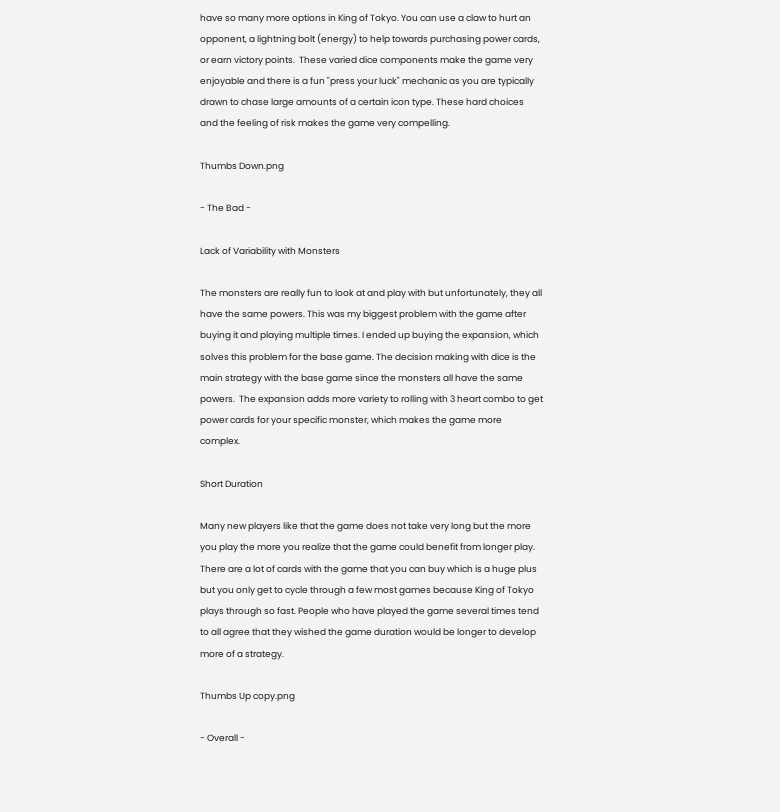have so many more options in King of Tokyo. You can use a claw to hurt an opponent, a lightning bolt (energy) to help towards purchasing power cards, or earn victory points.  These varied dice components make the game very enjoyable and there is a fun "press your luck" mechanic as you are typically drawn to chase large amounts of a certain icon type. These hard choices and the feeling of risk makes the game very compelling.

Thumbs Down.png

- The Bad -

Lack of Variability with Monsters

The monsters are really fun to look at and play with but unfortunately, they all have the same powers. This was my biggest problem with the game after buying it and playing multiple times. I ended up buying the expansion, which solves this problem for the base game. The decision making with dice is the main strategy with the base game since the monsters all have the same powers.  The expansion adds more variety to rolling with 3 heart combo to get power cards for your specific monster, which makes the game more complex.

Short Duration

Many new players like that the game does not take very long but the more you play the more you realize that the game could benefit from longer play. There are a lot of cards with the game that you can buy which is a huge plus but you only get to cycle through a few most games because King of Tokyo plays through so fast. People who have played the game several times tend to all agree that they wished the game duration would be longer to develop more of a strategy.

Thumbs Up copy.png

- Overall -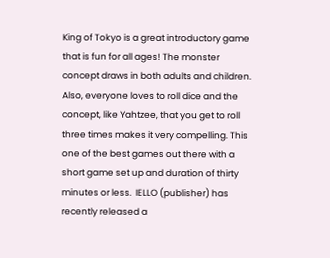King of Tokyo is a great introductory game that is fun for all ages! The monster concept draws in both adults and children. Also, everyone loves to roll dice and the concept, like Yahtzee, that you get to roll three times makes it very compelling. This one of the best games out there with a short game set up and duration of thirty minutes or less.  IELLO (publisher) has recently released a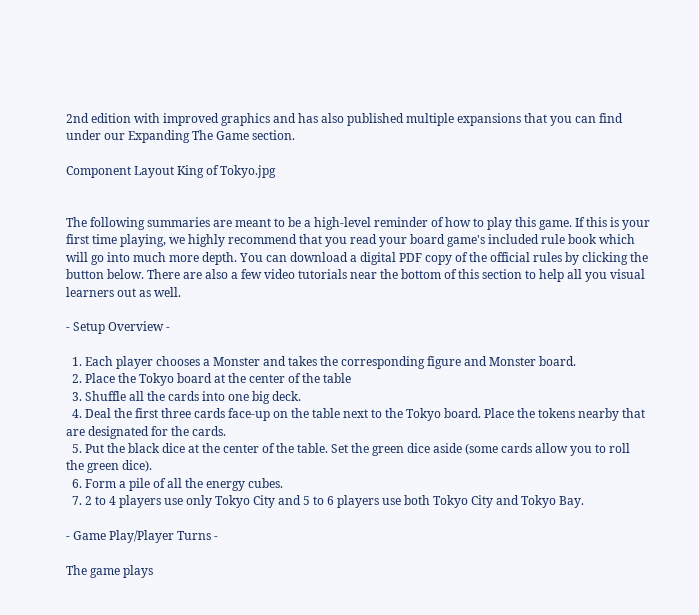2nd edition with improved graphics and has also published multiple expansions that you can find under our Expanding The Game section.

Component Layout King of Tokyo.jpg


The following summaries are meant to be a high-level reminder of how to play this game. If this is your first time playing, we highly recommend that you read your board game's included rule book which will go into much more depth. You can download a digital PDF copy of the official rules by clicking the button below. There are also a few video tutorials near the bottom of this section to help all you visual learners out as well.

- Setup Overview -

  1. Each player chooses a Monster and takes the corresponding figure and Monster board.
  2. Place the Tokyo board at the center of the table
  3. Shuffle all the cards into one big deck.
  4. Deal the first three cards face-up on the table next to the Tokyo board. Place the tokens nearby that are designated for the cards.
  5. Put the black dice at the center of the table. Set the green dice aside (some cards allow you to roll the green dice).
  6. Form a pile of all the energy cubes.
  7. 2 to 4 players use only Tokyo City and 5 to 6 players use both Tokyo City and Tokyo Bay.

- Game Play/Player Turns -

The game plays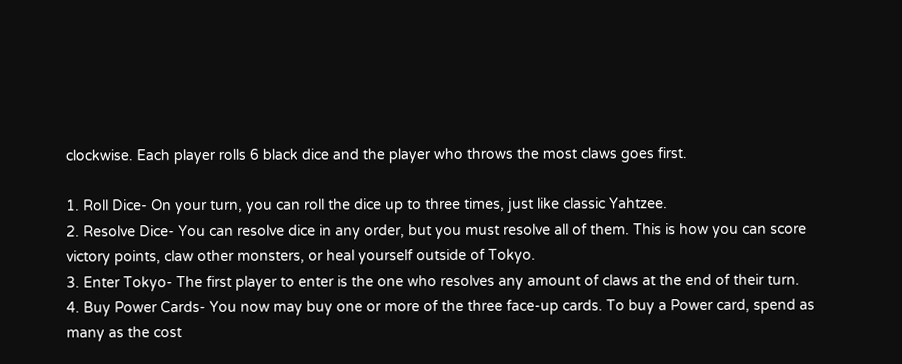clockwise. Each player rolls 6 black dice and the player who throws the most claws goes first.

1. Roll Dice- On your turn, you can roll the dice up to three times, just like classic Yahtzee.
2. Resolve Dice- You can resolve dice in any order, but you must resolve all of them. This is how you can score victory points, claw other monsters, or heal yourself outside of Tokyo.
3. Enter Tokyo- The first player to enter is the one who resolves any amount of claws at the end of their turn.
4. Buy Power Cards- You now may buy one or more of the three face-up cards. To buy a Power card, spend as many as the cost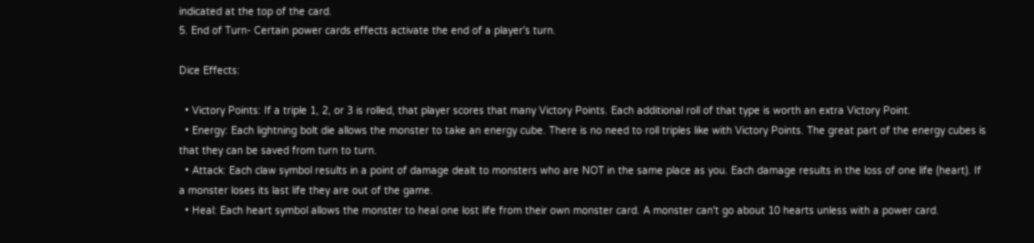indicated at the top of the card.
5. End of Turn- Certain power cards effects activate the end of a player's turn.

Dice Effects:

  • Victory Points: If a triple 1, 2, or 3 is rolled, that player scores that many Victory Points. Each additional roll of that type is worth an extra Victory Point.
  • Energy: Each lightning bolt die allows the monster to take an energy cube. There is no need to roll triples like with Victory Points. The great part of the energy cubes is that they can be saved from turn to turn.
  • Attack: Each claw symbol results in a point of damage dealt to monsters who are NOT in the same place as you. Each damage results in the loss of one life (heart). If a monster loses its last life they are out of the game.
  • Heal: Each heart symbol allows the monster to heal one lost life from their own monster card. A monster can't go about 10 hearts unless with a power card.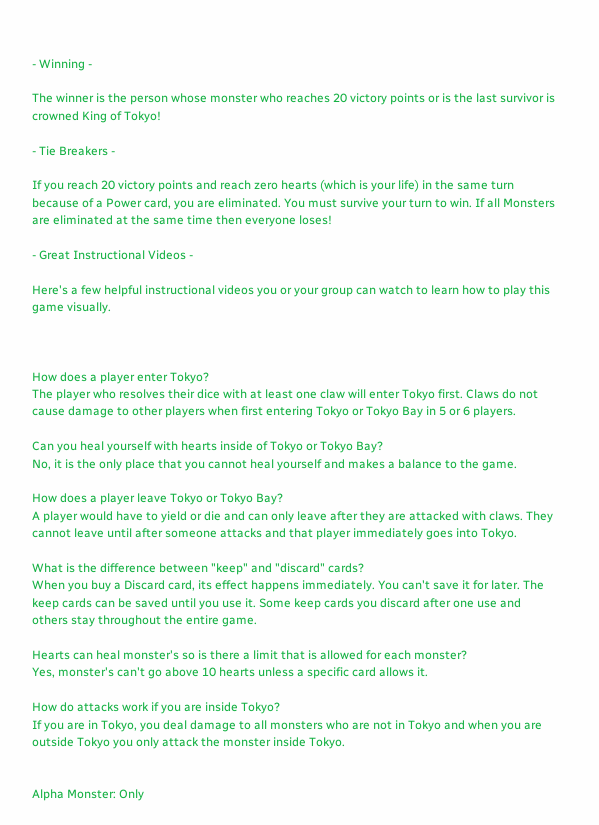- Winning -

The winner is the person whose monster who reaches 20 victory points or is the last survivor is crowned King of Tokyo!

- Tie Breakers -

If you reach 20 victory points and reach zero hearts (which is your life) in the same turn because of a Power card, you are eliminated. You must survive your turn to win. If all Monsters are eliminated at the same time then everyone loses!

- Great Instructional Videos -

Here's a few helpful instructional videos you or your group can watch to learn how to play this game visually.



How does a player enter Tokyo?
The player who resolves their dice with at least one claw will enter Tokyo first. Claws do not cause damage to other players when first entering Tokyo or Tokyo Bay in 5 or 6 players.

Can you heal yourself with hearts inside of Tokyo or Tokyo Bay?
No, it is the only place that you cannot heal yourself and makes a balance to the game.

How does a player leave Tokyo or Tokyo Bay?
A player would have to yield or die and can only leave after they are attacked with claws. They cannot leave until after someone attacks and that player immediately goes into Tokyo.

What is the difference between "keep" and "discard" cards?
When you buy a Discard card, its effect happens immediately. You can't save it for later. The keep cards can be saved until you use it. Some keep cards you discard after one use and others stay throughout the entire game.

Hearts can heal monster's so is there a limit that is allowed for each monster?
Yes, monster's can't go above 10 hearts unless a specific card allows it.

How do attacks work if you are inside Tokyo?
If you are in Tokyo, you deal damage to all monsters who are not in Tokyo and when you are outside Tokyo you only attack the monster inside Tokyo.


Alpha Monster: Only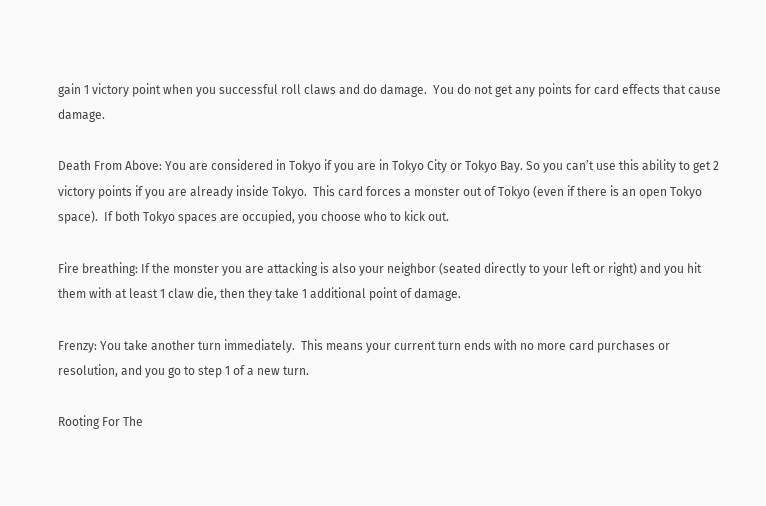gain 1 victory point when you successful roll claws and do damage.  You do not get any points for card effects that cause damage.

Death From Above: You are considered in Tokyo if you are in Tokyo City or Tokyo Bay. So you can’t use this ability to get 2 victory points if you are already inside Tokyo.  This card forces a monster out of Tokyo (even if there is an open Tokyo space).  If both Tokyo spaces are occupied, you choose who to kick out.

Fire breathing: If the monster you are attacking is also your neighbor (seated directly to your left or right) and you hit them with at least 1 claw die, then they take 1 additional point of damage.

Frenzy: You take another turn immediately.  This means your current turn ends with no more card purchases or resolution, and you go to step 1 of a new turn.

Rooting For The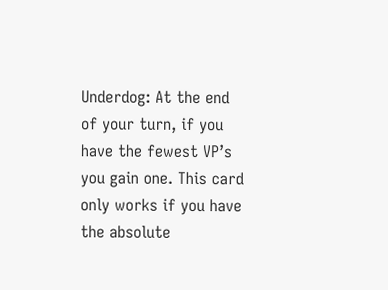Underdog: At the end of your turn, if you have the fewest VP’s you gain one. This card only works if you have the absolute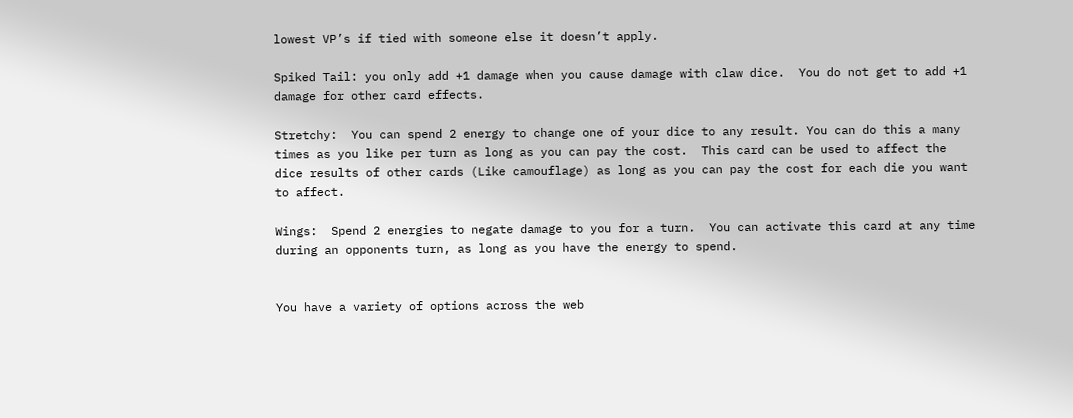lowest VP’s if tied with someone else it doesn’t apply.

Spiked Tail: you only add +1 damage when you cause damage with claw dice.  You do not get to add +1 damage for other card effects.

Stretchy:  You can spend 2 energy to change one of your dice to any result. You can do this a many times as you like per turn as long as you can pay the cost.  This card can be used to affect the dice results of other cards (Like camouflage) as long as you can pay the cost for each die you want to affect.

Wings:  Spend 2 energies to negate damage to you for a turn.  You can activate this card at any time during an opponents turn, as long as you have the energy to spend.


You have a variety of options across the web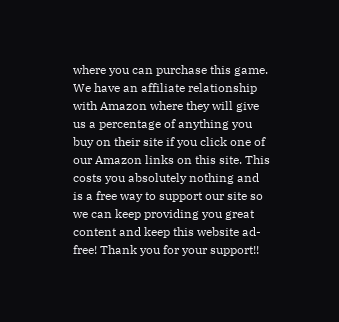where you can purchase this game. We have an affiliate relationship with Amazon where they will give us a percentage of anything you buy on their site if you click one of our Amazon links on this site. This costs you absolutely nothing and is a free way to support our site so we can keep providing you great content and keep this website ad-free! Thank you for your support!!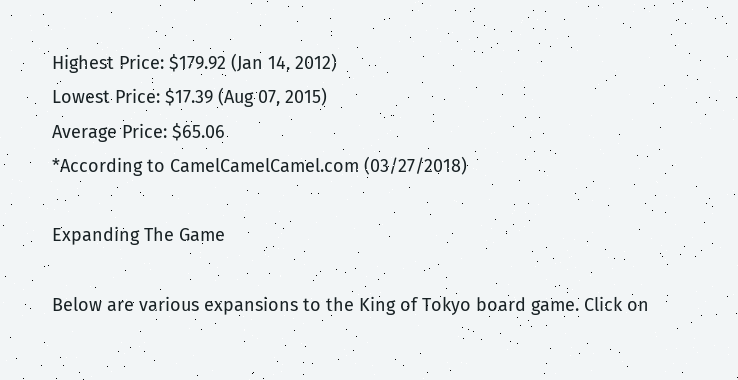Highest Price: $179.92 (Jan 14, 2012)
Lowest Price: $17.39 (Aug 07, 2015)
Average Price: $65.06
*According to CamelCamelCamel.com (03/27/2018)

Expanding The Game

Below are various expansions to the King of Tokyo board game. Click on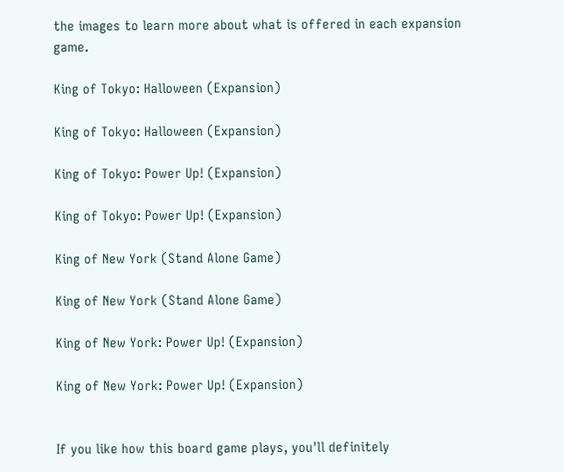the images to learn more about what is offered in each expansion game.

King of Tokyo: Halloween (Expansion)

King of Tokyo: Halloween (Expansion)

King of Tokyo: Power Up! (Expansion)

King of Tokyo: Power Up! (Expansion)

King of New York (Stand Alone Game)

King of New York (Stand Alone Game)

King of New York: Power Up! (Expansion)

King of New York: Power Up! (Expansion)


If you like how this board game plays, you'll definitely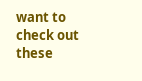want to check out these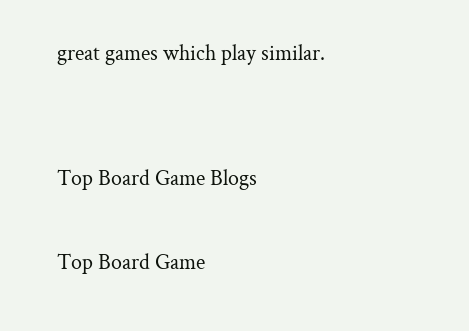great games which play similar.


Top Board Game Blogs

Top Board Game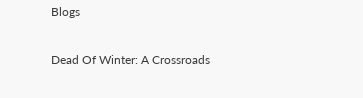Blogs

Dead Of Winter: A Crossroads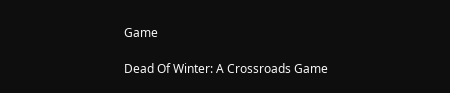Game

Dead Of Winter: A Crossroads Game